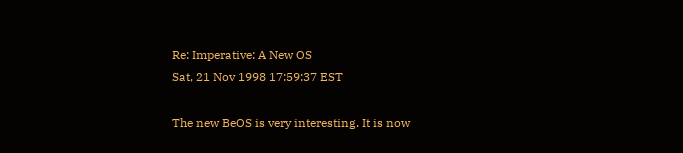Re: Imperative: A New OS
Sat, 21 Nov 1998 17:59:37 EST

The new BeOS is very interesting. It is now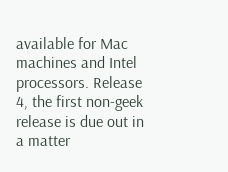available for Mac machines and Intel processors. Release 4, the first non-geek release is due out in a matter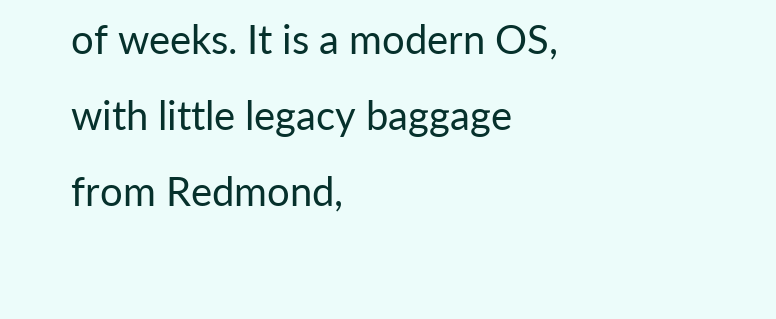of weeks. It is a modern OS, with little legacy baggage from Redmond,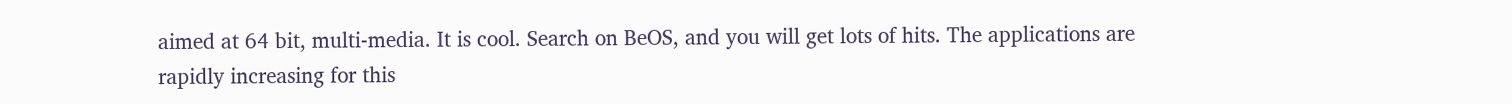aimed at 64 bit, multi-media. It is cool. Search on BeOS, and you will get lots of hits. The applications are rapidly increasing for this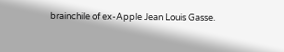brainchile of ex-Apple Jean Louis Gasse.